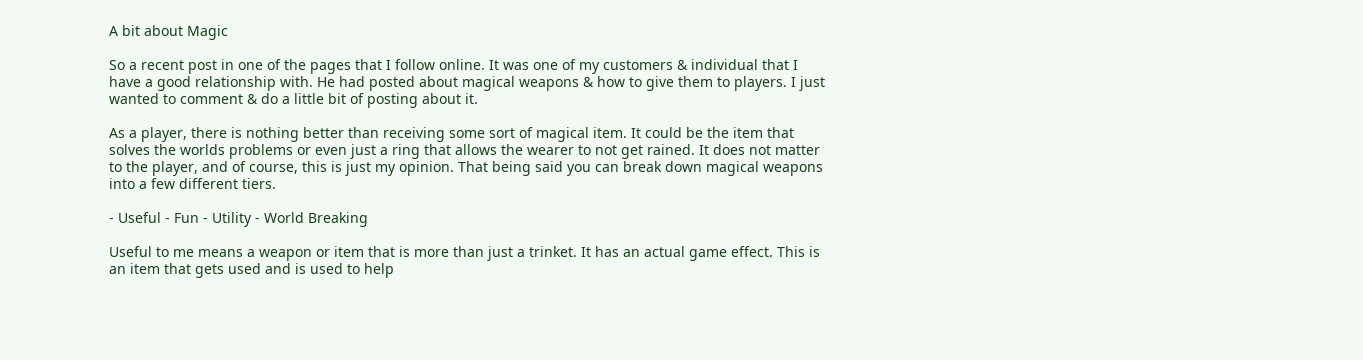A bit about Magic

So a recent post in one of the pages that I follow online. It was one of my customers & individual that I have a good relationship with. He had posted about magical weapons & how to give them to players. I just wanted to comment & do a little bit of posting about it.

As a player, there is nothing better than receiving some sort of magical item. It could be the item that solves the worlds problems or even just a ring that allows the wearer to not get rained. It does not matter to the player, and of course, this is just my opinion. That being said you can break down magical weapons into a few different tiers.

- Useful - Fun - Utility - World Breaking

Useful to me means a weapon or item that is more than just a trinket. It has an actual game effect. This is an item that gets used and is used to help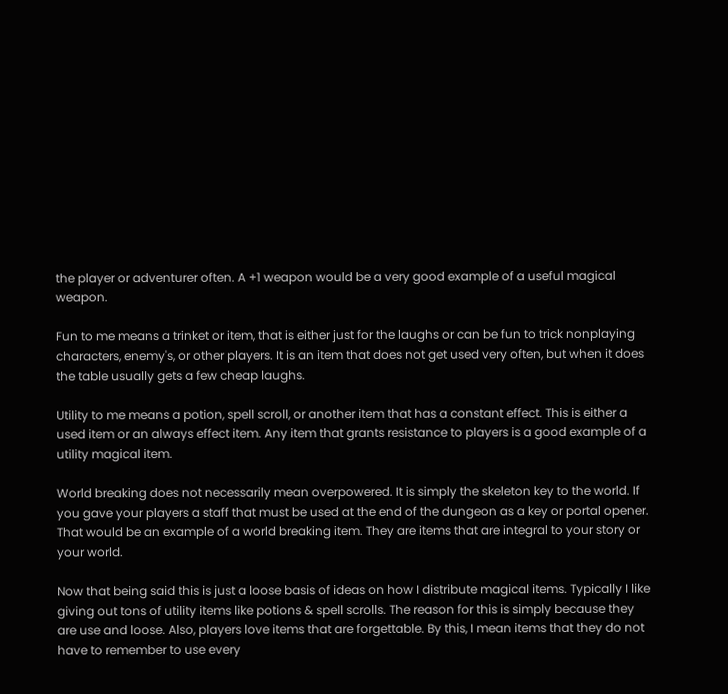the player or adventurer often. A +1 weapon would be a very good example of a useful magical weapon.

Fun to me means a trinket or item, that is either just for the laughs or can be fun to trick nonplaying characters, enemy's, or other players. It is an item that does not get used very often, but when it does the table usually gets a few cheap laughs.

Utility to me means a potion, spell scroll, or another item that has a constant effect. This is either a used item or an always effect item. Any item that grants resistance to players is a good example of a utility magical item.

World breaking does not necessarily mean overpowered. It is simply the skeleton key to the world. If you gave your players a staff that must be used at the end of the dungeon as a key or portal opener. That would be an example of a world breaking item. They are items that are integral to your story or your world.

Now that being said this is just a loose basis of ideas on how I distribute magical items. Typically I like giving out tons of utility items like potions & spell scrolls. The reason for this is simply because they are use and loose. Also, players love items that are forgettable. By this, I mean items that they do not have to remember to use every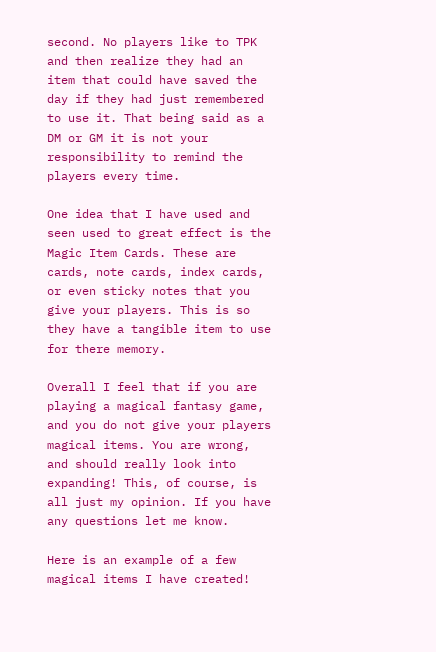second. No players like to TPK and then realize they had an item that could have saved the day if they had just remembered to use it. That being said as a DM or GM it is not your responsibility to remind the players every time.

One idea that I have used and seen used to great effect is the Magic Item Cards. These are cards, note cards, index cards, or even sticky notes that you give your players. This is so they have a tangible item to use for there memory.

Overall I feel that if you are playing a magical fantasy game, and you do not give your players magical items. You are wrong, and should really look into expanding! This, of course, is all just my opinion. If you have any questions let me know.

Here is an example of a few magical items I have created!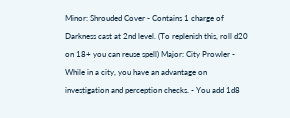Minor: Shrouded Cover - Contains 1 charge of Darkness cast at 2nd level. (To replenish this, roll d20 on 18+ you can reuse spell) Major: City Prowler - While in a city, you have an advantage on investigation and perception checks. - You add 1d8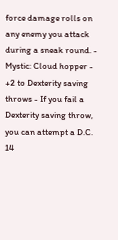force damage rolls on any enemy you attack during a sneak round. - Mystic: Cloud hopper - +2 to Dexterity saving throws - If you fail a Dexterity saving throw, you can attempt a D.C. 14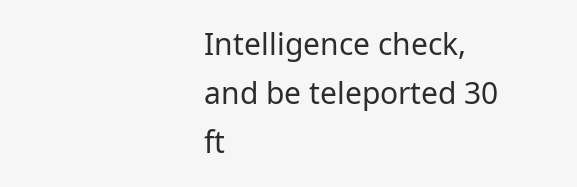Intelligence check, and be teleported 30 ft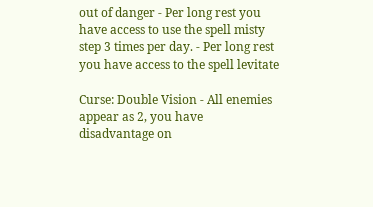out of danger - Per long rest you have access to use the spell misty step 3 times per day. - Per long rest you have access to the spell levitate

Curse: Double Vision - All enemies appear as 2, you have disadvantage on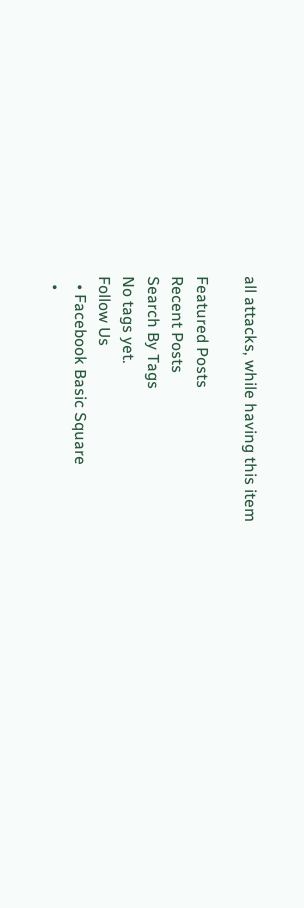all attacks, while having this item

Featured Posts
Recent Posts
Search By Tags
No tags yet.
Follow Us
  • Facebook Basic Square
  •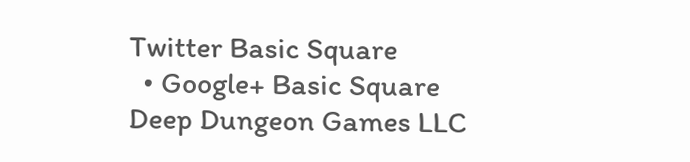Twitter Basic Square
  • Google+ Basic Square
Deep Dungeon Games LLC